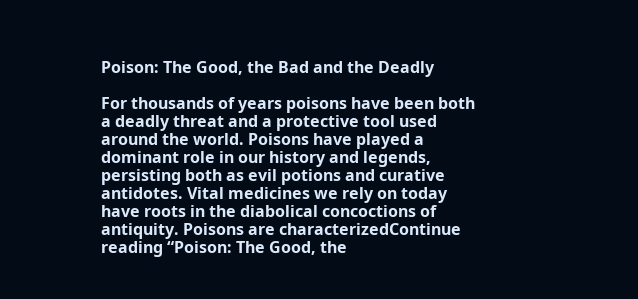Poison: The Good, the Bad and the Deadly

For thousands of years poisons have been both a deadly threat and a protective tool used around the world. Poisons have played a dominant role in our history and legends, persisting both as evil potions and curative antidotes. Vital medicines we rely on today have roots in the diabolical concoctions of antiquity. Poisons are characterizedContinue reading “Poison: The Good, the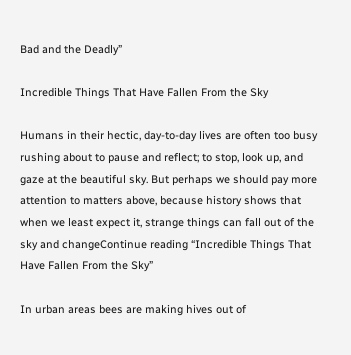Bad and the Deadly”

Incredible Things That Have Fallen From the Sky

Humans in their hectic, day-to-day lives are often too busy rushing about to pause and reflect; to stop, look up, and gaze at the beautiful sky. But perhaps we should pay more attention to matters above, because history shows that when we least expect it, strange things can fall out of the sky and changeContinue reading “Incredible Things That Have Fallen From the Sky”

In urban areas bees are making hives out of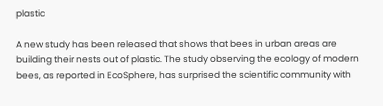plastic

A new study has been released that shows that bees in urban areas are building their nests out of plastic. The study observing the ecology of modern bees, as reported in EcoSphere, has surprised the scientific community with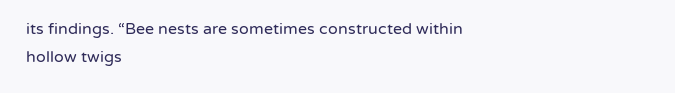its findings. “Bee nests are sometimes constructed within hollow twigs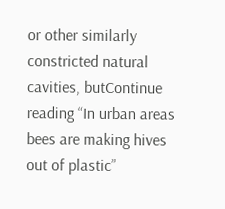or other similarly constricted natural cavities, butContinue reading “In urban areas bees are making hives out of plastic”